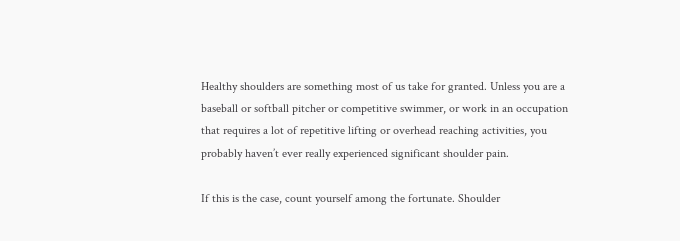Healthy shoulders are something most of us take for granted. Unless you are a baseball or softball pitcher or competitive swimmer, or work in an occupation that requires a lot of repetitive lifting or overhead reaching activities, you probably haven’t ever really experienced significant shoulder pain.

If this is the case, count yourself among the fortunate. Shoulder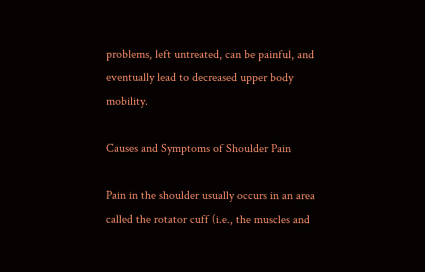problems, left untreated, can be painful, and eventually lead to decreased upper body mobility.

Causes and Symptoms of Shoulder Pain

Pain in the shoulder usually occurs in an area called the rotator cuff (i.e., the muscles and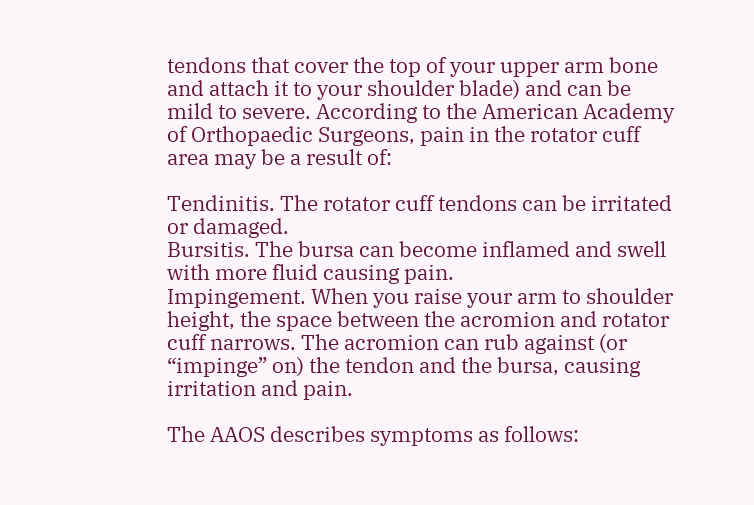tendons that cover the top of your upper arm bone and attach it to your shoulder blade) and can be mild to severe. According to the American Academy of Orthopaedic Surgeons, pain in the rotator cuff area may be a result of:

Tendinitis. The rotator cuff tendons can be irritated or damaged.
Bursitis. The bursa can become inflamed and swell with more fluid causing pain.
Impingement. When you raise your arm to shoulder height, the space between the acromion and rotator cuff narrows. The acromion can rub against (or “impinge” on) the tendon and the bursa, causing irritation and pain.

The AAOS describes symptoms as follows: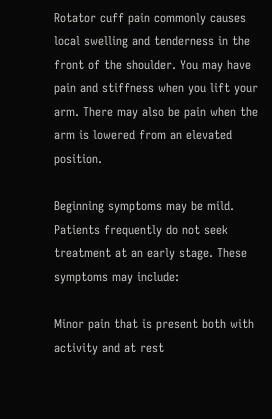Rotator cuff pain commonly causes local swelling and tenderness in the front of the shoulder. You may have pain and stiffness when you lift your arm. There may also be pain when the arm is lowered from an elevated position.

Beginning symptoms may be mild. Patients frequently do not seek treatment at an early stage. These symptoms may include:

Minor pain that is present both with activity and at rest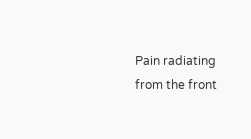Pain radiating from the front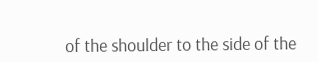of the shoulder to the side of the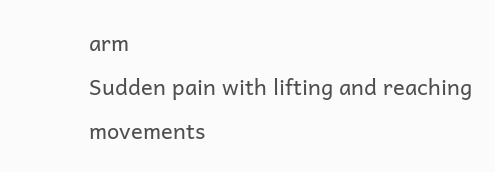arm
Sudden pain with lifting and reaching movements